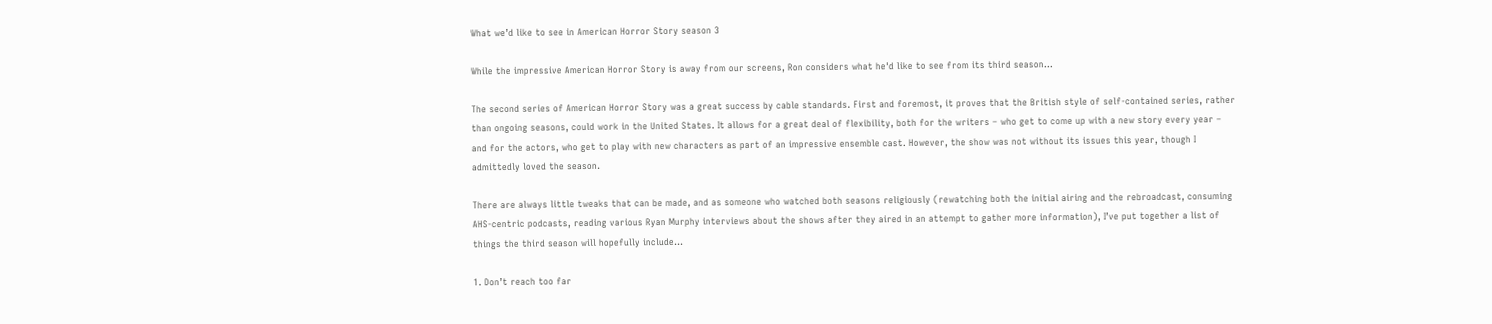What we’d like to see in American Horror Story season 3

While the impressive American Horror Story is away from our screens, Ron considers what he'd like to see from its third season...

The second series of American Horror Story was a great success by cable standards. First and foremost, it proves that the British style of self-contained series, rather than ongoing seasons, could work in the United States. It allows for a great deal of flexibility, both for the writers – who get to come up with a new story every year – and for the actors, who get to play with new characters as part of an impressive ensemble cast. However, the show was not without its issues this year, though I admittedly loved the season.

There are always little tweaks that can be made, and as someone who watched both seasons religiously (rewatching both the initial airing and the rebroadcast, consuming AHS-centric podcasts, reading various Ryan Murphy interviews about the shows after they aired in an attempt to gather more information), I’ve put together a list of things the third season will hopefully include…

1. Don’t reach too far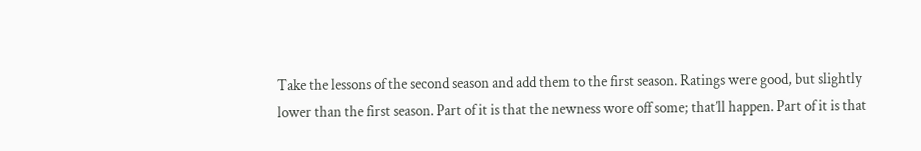Take the lessons of the second season and add them to the first season. Ratings were good, but slightly lower than the first season. Part of it is that the newness wore off some; that’ll happen. Part of it is that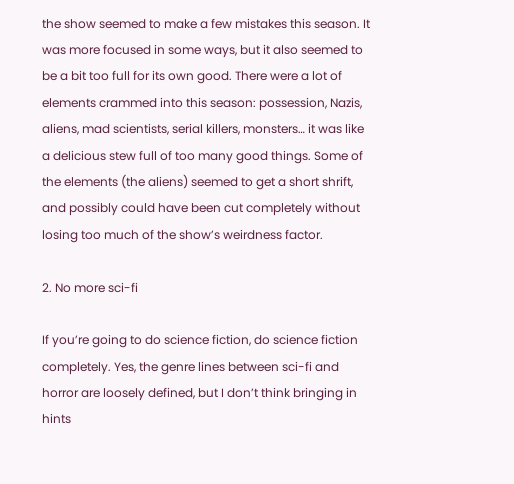the show seemed to make a few mistakes this season. It was more focused in some ways, but it also seemed to be a bit too full for its own good. There were a lot of elements crammed into this season: possession, Nazis, aliens, mad scientists, serial killers, monsters… it was like a delicious stew full of too many good things. Some of the elements (the aliens) seemed to get a short shrift, and possibly could have been cut completely without losing too much of the show’s weirdness factor.

2. No more sci-fi

If you’re going to do science fiction, do science fiction completely. Yes, the genre lines between sci-fi and horror are loosely defined, but I don’t think bringing in hints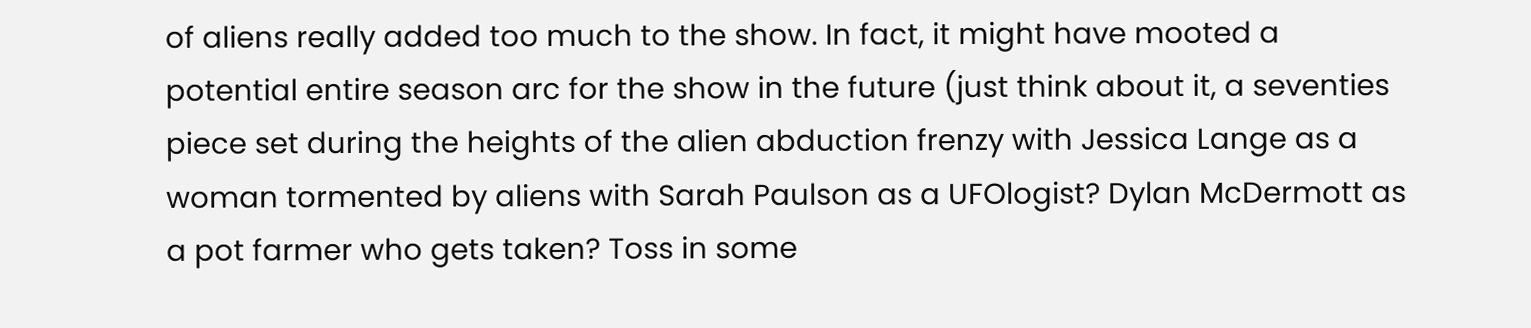of aliens really added too much to the show. In fact, it might have mooted a potential entire season arc for the show in the future (just think about it, a seventies piece set during the heights of the alien abduction frenzy with Jessica Lange as a woman tormented by aliens with Sarah Paulson as a UFOlogist? Dylan McDermott as a pot farmer who gets taken? Toss in some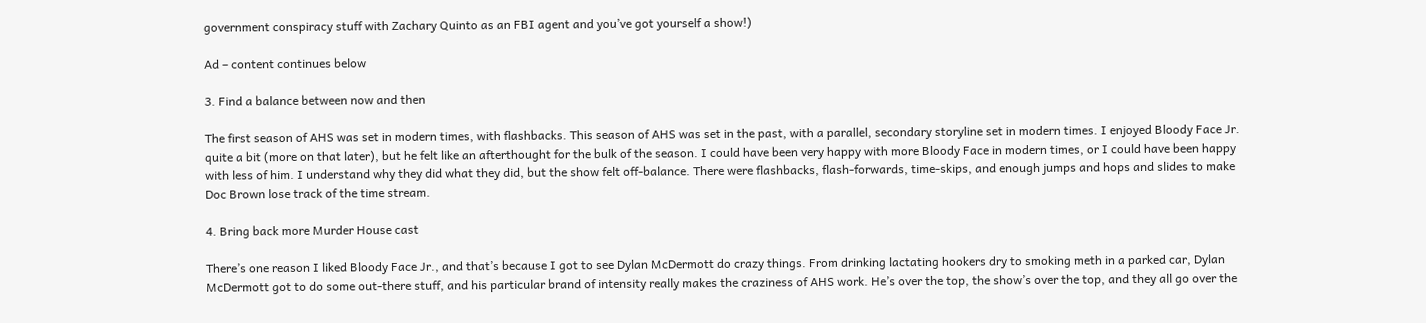government conspiracy stuff with Zachary Quinto as an FBI agent and you’ve got yourself a show!)

Ad – content continues below

3. Find a balance between now and then

The first season of AHS was set in modern times, with flashbacks. This season of AHS was set in the past, with a parallel, secondary storyline set in modern times. I enjoyed Bloody Face Jr. quite a bit (more on that later), but he felt like an afterthought for the bulk of the season. I could have been very happy with more Bloody Face in modern times, or I could have been happy with less of him. I understand why they did what they did, but the show felt off-balance. There were flashbacks, flash-forwards, time-skips, and enough jumps and hops and slides to make Doc Brown lose track of the time stream.

4. Bring back more Murder House cast

There’s one reason I liked Bloody Face Jr., and that’s because I got to see Dylan McDermott do crazy things. From drinking lactating hookers dry to smoking meth in a parked car, Dylan McDermott got to do some out-there stuff, and his particular brand of intensity really makes the craziness of AHS work. He’s over the top, the show’s over the top, and they all go over the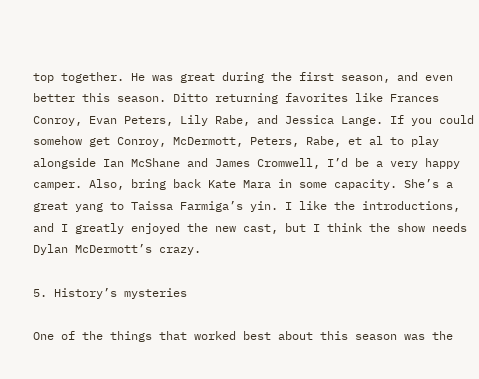top together. He was great during the first season, and even better this season. Ditto returning favorites like Frances Conroy, Evan Peters, Lily Rabe, and Jessica Lange. If you could somehow get Conroy, McDermott, Peters, Rabe, et al to play alongside Ian McShane and James Cromwell, I’d be a very happy camper. Also, bring back Kate Mara in some capacity. She’s a great yang to Taissa Farmiga’s yin. I like the introductions, and I greatly enjoyed the new cast, but I think the show needs Dylan McDermott’s crazy.

5. History’s mysteries

One of the things that worked best about this season was the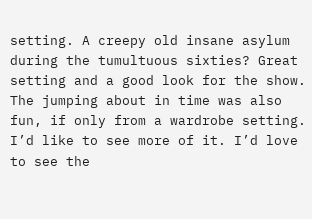setting. A creepy old insane asylum during the tumultuous sixties? Great setting and a good look for the show. The jumping about in time was also fun, if only from a wardrobe setting. I’d like to see more of it. I’d love to see the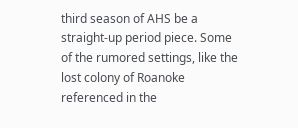third season of AHS be a straight-up period piece. Some of the rumored settings, like the lost colony of Roanoke referenced in the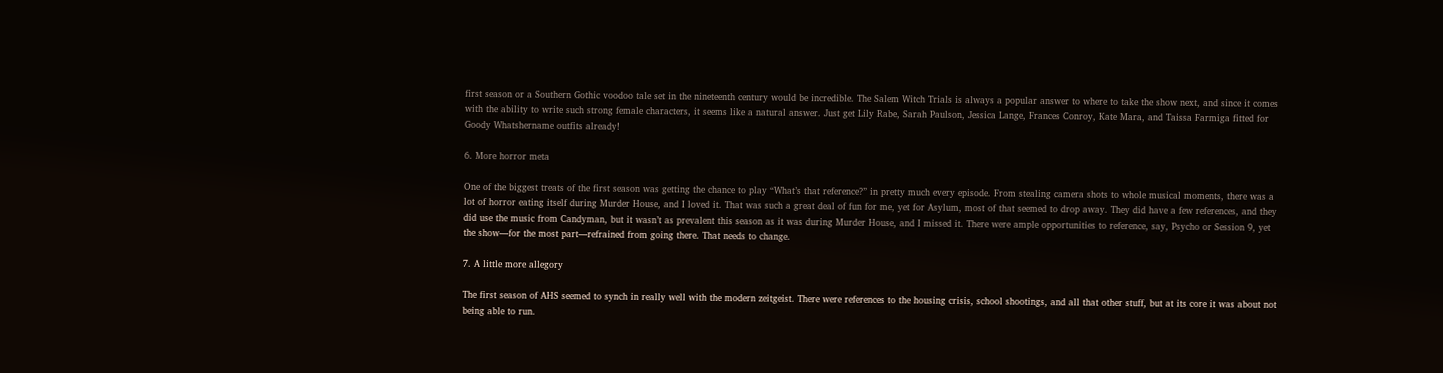first season or a Southern Gothic voodoo tale set in the nineteenth century would be incredible. The Salem Witch Trials is always a popular answer to where to take the show next, and since it comes with the ability to write such strong female characters, it seems like a natural answer. Just get Lily Rabe, Sarah Paulson, Jessica Lange, Frances Conroy, Kate Mara, and Taissa Farmiga fitted for Goody Whatshername outfits already!

6. More horror meta

One of the biggest treats of the first season was getting the chance to play “What’s that reference?” in pretty much every episode. From stealing camera shots to whole musical moments, there was a lot of horror eating itself during Murder House, and I loved it. That was such a great deal of fun for me, yet for Asylum, most of that seemed to drop away. They did have a few references, and they did use the music from Candyman, but it wasn’t as prevalent this season as it was during Murder House, and I missed it. There were ample opportunities to reference, say, Psycho or Session 9, yet the show—for the most part—refrained from going there. That needs to change.

7. A little more allegory

The first season of AHS seemed to synch in really well with the modern zeitgeist. There were references to the housing crisis, school shootings, and all that other stuff, but at its core it was about not being able to run.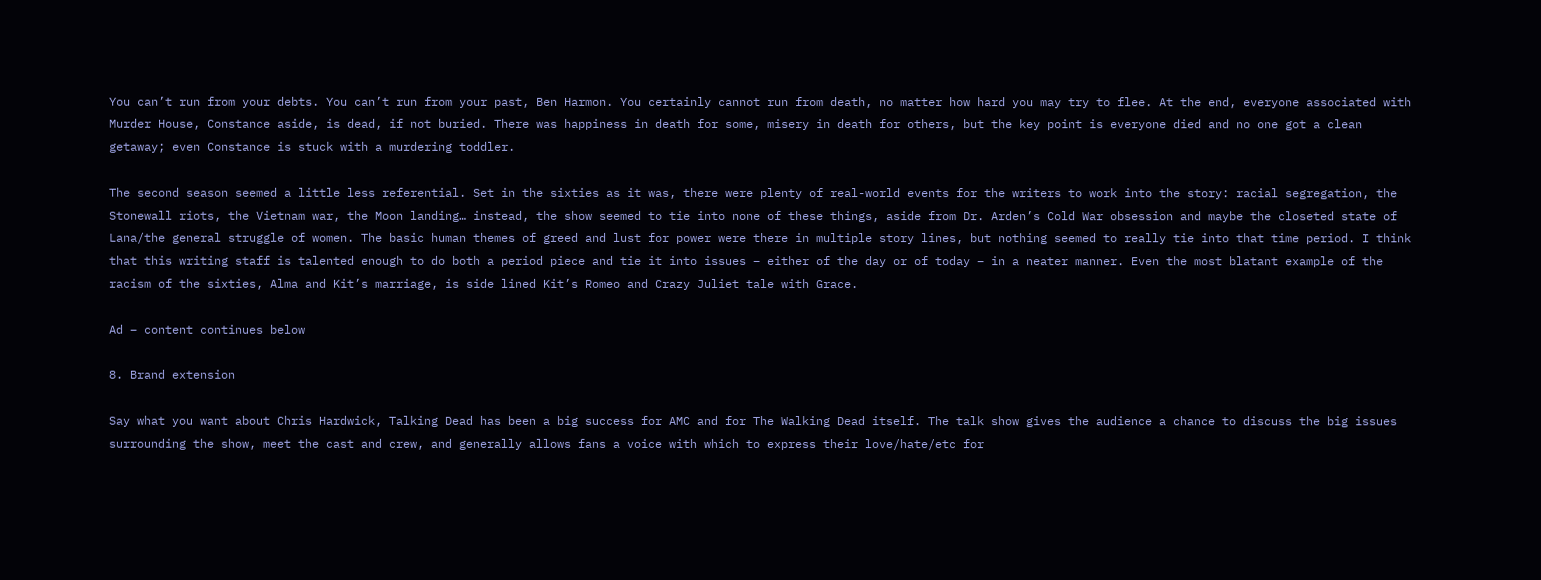You can’t run from your debts. You can’t run from your past, Ben Harmon. You certainly cannot run from death, no matter how hard you may try to flee. At the end, everyone associated with Murder House, Constance aside, is dead, if not buried. There was happiness in death for some, misery in death for others, but the key point is everyone died and no one got a clean getaway; even Constance is stuck with a murdering toddler.

The second season seemed a little less referential. Set in the sixties as it was, there were plenty of real-world events for the writers to work into the story: racial segregation, the Stonewall riots, the Vietnam war, the Moon landing… instead, the show seemed to tie into none of these things, aside from Dr. Arden’s Cold War obsession and maybe the closeted state of Lana/the general struggle of women. The basic human themes of greed and lust for power were there in multiple story lines, but nothing seemed to really tie into that time period. I think that this writing staff is talented enough to do both a period piece and tie it into issues – either of the day or of today – in a neater manner. Even the most blatant example of the racism of the sixties, Alma and Kit’s marriage, is side lined Kit’s Romeo and Crazy Juliet tale with Grace.

Ad – content continues below

8. Brand extension

Say what you want about Chris Hardwick, Talking Dead has been a big success for AMC and for The Walking Dead itself. The talk show gives the audience a chance to discuss the big issues surrounding the show, meet the cast and crew, and generally allows fans a voice with which to express their love/hate/etc for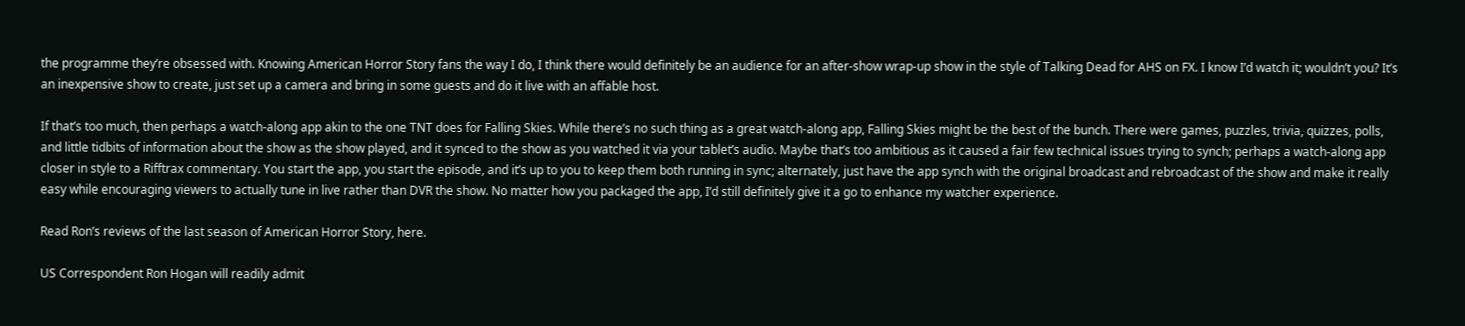the programme they’re obsessed with. Knowing American Horror Story fans the way I do, I think there would definitely be an audience for an after-show wrap-up show in the style of Talking Dead for AHS on FX. I know I’d watch it; wouldn’t you? It’s an inexpensive show to create, just set up a camera and bring in some guests and do it live with an affable host.

If that’s too much, then perhaps a watch-along app akin to the one TNT does for Falling Skies. While there’s no such thing as a great watch-along app, Falling Skies might be the best of the bunch. There were games, puzzles, trivia, quizzes, polls, and little tidbits of information about the show as the show played, and it synced to the show as you watched it via your tablet’s audio. Maybe that’s too ambitious as it caused a fair few technical issues trying to synch; perhaps a watch-along app closer in style to a Rifftrax commentary. You start the app, you start the episode, and it’s up to you to keep them both running in sync; alternately, just have the app synch with the original broadcast and rebroadcast of the show and make it really easy while encouraging viewers to actually tune in live rather than DVR the show. No matter how you packaged the app, I’d still definitely give it a go to enhance my watcher experience.

Read Ron’s reviews of the last season of American Horror Story, here.

US Correspondent Ron Hogan will readily admit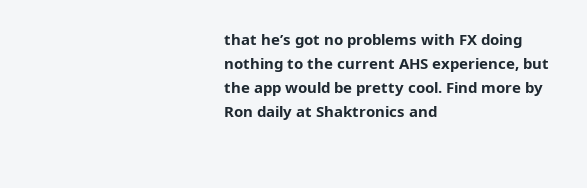that he’s got no problems with FX doing nothing to the current AHS experience, but the app would be pretty cool. Find more by Ron daily at Shaktronics and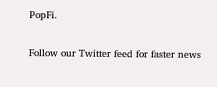PopFi.

Follow our Twitter feed for faster news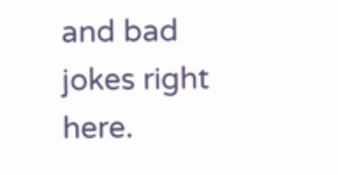and bad jokes right here.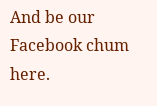And be our Facebook chum here.